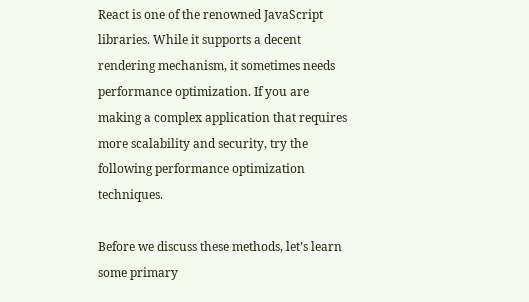React is one of the renowned JavaScript libraries. While it supports a decent rendering mechanism, it sometimes needs performance optimization. If you are making a complex application that requires more scalability and security, try the following performance optimization techniques.

Before we discuss these methods, let’s learn some primary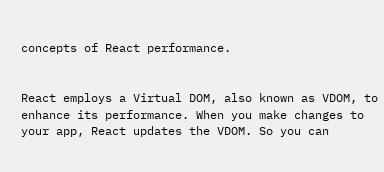concepts of React performance.


React employs a Virtual DOM, also known as VDOM, to enhance its performance. When you make changes to your app, React updates the VDOM. So you can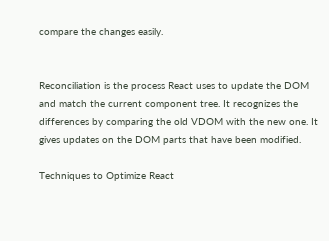compare the changes easily.


Reconciliation is the process React uses to update the DOM and match the current component tree. It recognizes the differences by comparing the old VDOM with the new one. It gives updates on the DOM parts that have been modified.

Techniques to Optimize React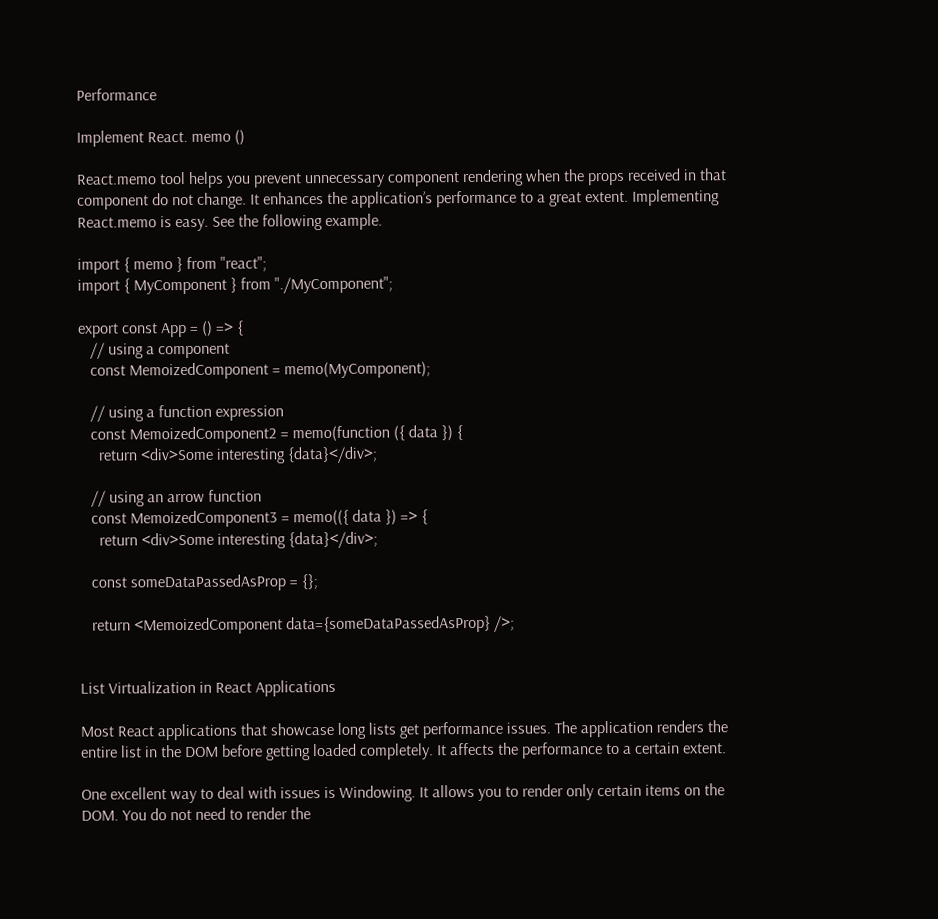Performance

Implement React. memo ()

React.memo tool helps you prevent unnecessary component rendering when the props received in that component do not change. It enhances the application’s performance to a great extent. Implementing React.memo is easy. See the following example.

import { memo } from "react";
import { MyComponent } from "./MyComponent";

export const App = () => {
   // using a component
   const MemoizedComponent = memo(MyComponent);

   // using a function expression
   const MemoizedComponent2 = memo(function ({ data }) {
     return <div>Some interesting {data}</div>;

   // using an arrow function
   const MemoizedComponent3 = memo(({ data }) => {
     return <div>Some interesting {data}</div>;

   const someDataPassedAsProp = {};

   return <MemoizedComponent data={someDataPassedAsProp} />;


List Virtualization in React Applications

Most React applications that showcase long lists get performance issues. The application renders the entire list in the DOM before getting loaded completely. It affects the performance to a certain extent.

One excellent way to deal with issues is Windowing. It allows you to render only certain items on the DOM. You do not need to render the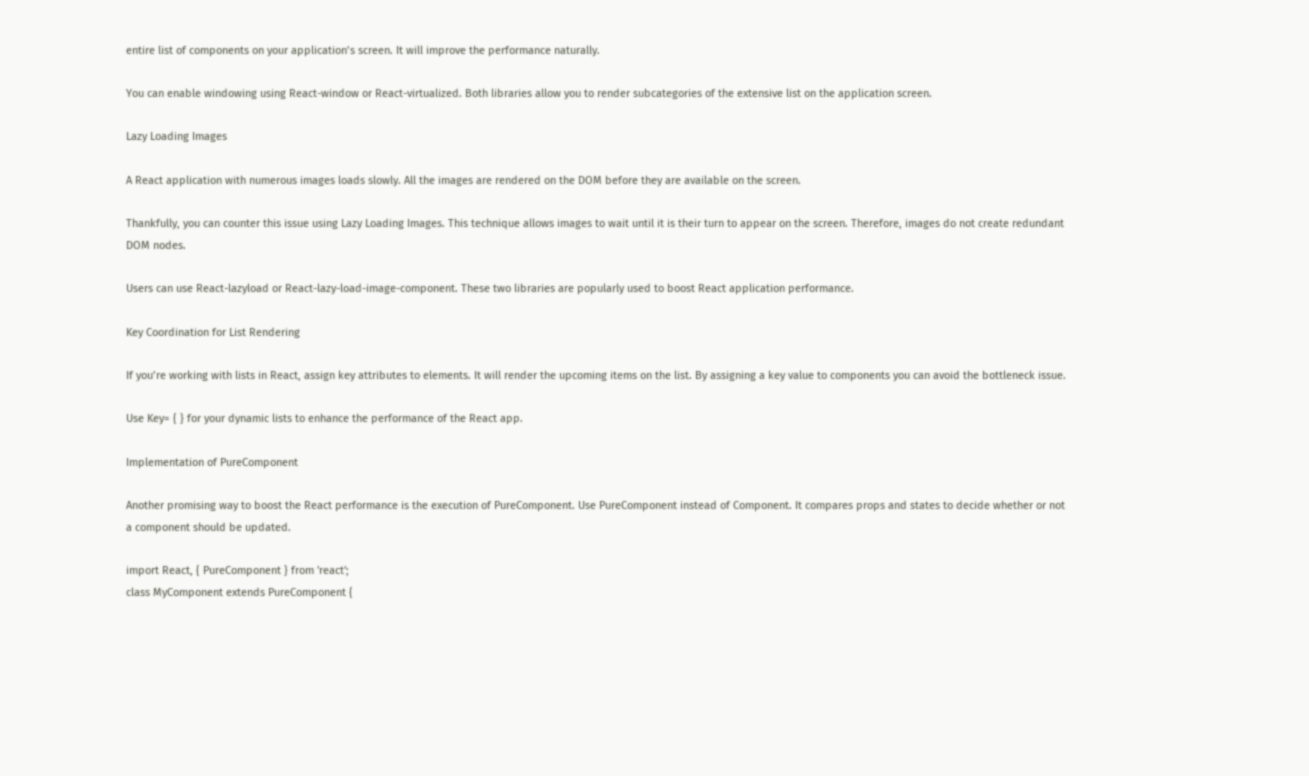entire list of components on your application’s screen. It will improve the performance naturally.

You can enable windowing using React-window or React-virtualized. Both libraries allow you to render subcategories of the extensive list on the application screen.

Lazy Loading Images

A React application with numerous images loads slowly. All the images are rendered on the DOM before they are available on the screen.

Thankfully, you can counter this issue using Lazy Loading Images. This technique allows images to wait until it is their turn to appear on the screen. Therefore, images do not create redundant DOM nodes.

Users can use React-lazyload or React-lazy-load-image-component. These two libraries are popularly used to boost React application performance.

Key Coordination for List Rendering

If you’re working with lists in React, assign key attributes to elements. It will render the upcoming items on the list. By assigning a key value to components you can avoid the bottleneck issue.

Use Key= { } for your dynamic lists to enhance the performance of the React app.

Implementation of PureComponent

Another promising way to boost the React performance is the execution of PureComponent. Use PureComponent instead of Component. It compares props and states to decide whether or not a component should be updated.

import React, { PureComponent } from 'react';
class MyComponent extends PureComponent {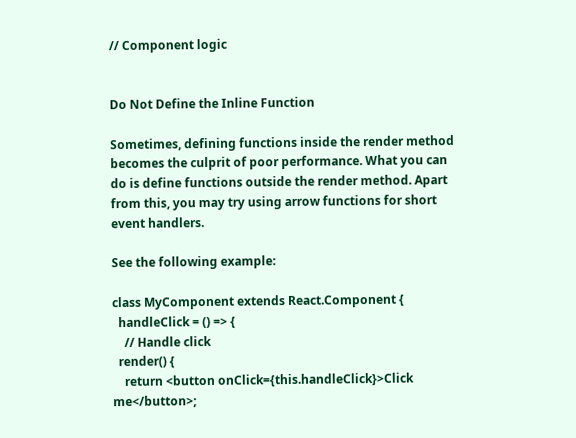// Component logic


Do Not Define the Inline Function

Sometimes, defining functions inside the render method becomes the culprit of poor performance. What you can do is define functions outside the render method. Apart from this, you may try using arrow functions for short event handlers.

See the following example:

class MyComponent extends React.Component {
  handleClick = () => {
    // Handle click
  render() {
    return <button onClick={this.handleClick}>Click me</button>;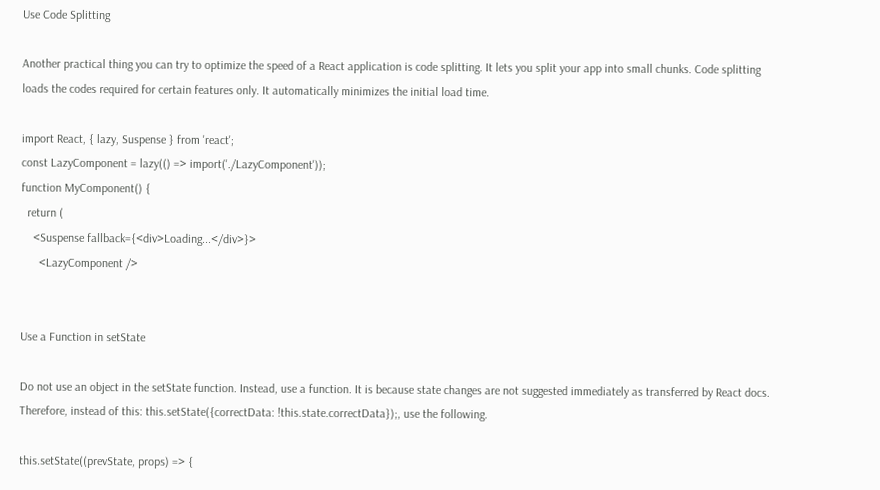Use Code Splitting

Another practical thing you can try to optimize the speed of a React application is code splitting. It lets you split your app into small chunks. Code splitting loads the codes required for certain features only. It automatically minimizes the initial load time.

import React, { lazy, Suspense } from 'react';
const LazyComponent = lazy(() => import('./LazyComponent'));
function MyComponent() {
  return (
    <Suspense fallback={<div>Loading...</div>}>
      <LazyComponent />


Use a Function in setState

Do not use an object in the setState function. Instead, use a function. It is because state changes are not suggested immediately as transferred by React docs. Therefore, instead of this: this.setState({correctData: !this.state.correctData});, use the following.

this.setState((prevState, props) => {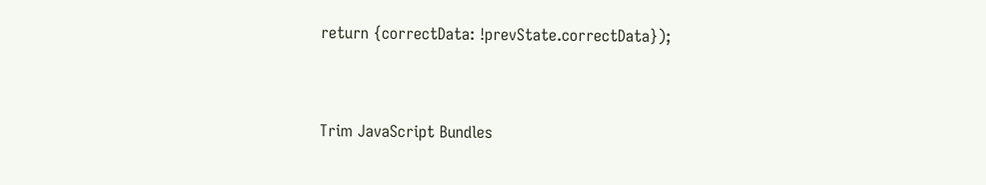return {correctData: !prevState.correctData});


Trim JavaScript Bundles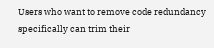Users who want to remove code redundancy specifically can trim their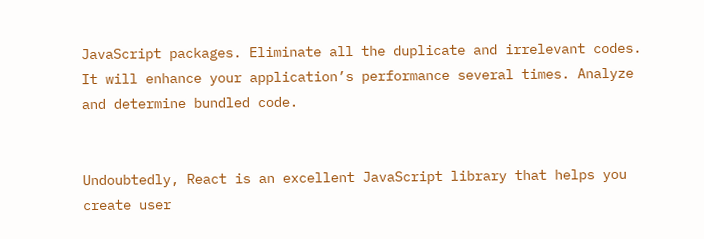JavaScript packages. Eliminate all the duplicate and irrelevant codes. It will enhance your application’s performance several times. Analyze and determine bundled code.


Undoubtedly, React is an excellent JavaScript library that helps you create user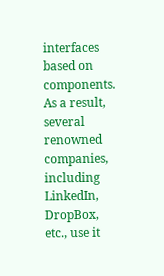interfaces based on components. As a result, several renowned companies, including LinkedIn, DropBox, etc., use it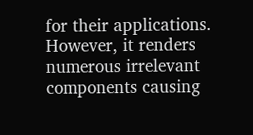for their applications. However, it renders numerous irrelevant components causing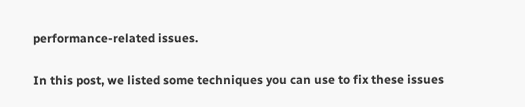performance-related issues.

In this post, we listed some techniques you can use to fix these issues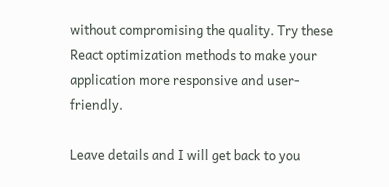without compromising the quality. Try these React optimization methods to make your application more responsive and user-friendly.

Leave details and I will get back to you